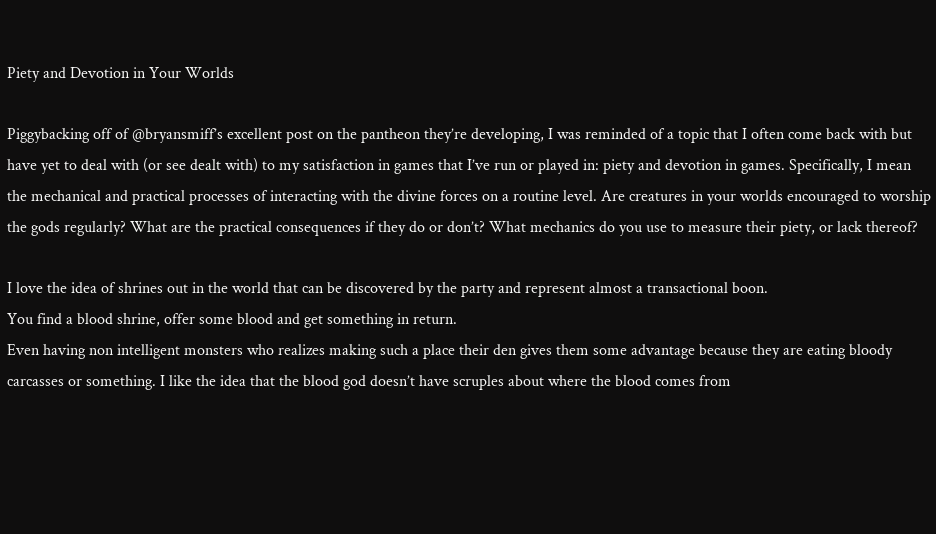Piety and Devotion in Your Worlds

Piggybacking off of @bryansmiff’s excellent post on the pantheon they’re developing, I was reminded of a topic that I often come back with but have yet to deal with (or see dealt with) to my satisfaction in games that I’ve run or played in: piety and devotion in games. Specifically, I mean the mechanical and practical processes of interacting with the divine forces on a routine level. Are creatures in your worlds encouraged to worship the gods regularly? What are the practical consequences if they do or don’t? What mechanics do you use to measure their piety, or lack thereof?

I love the idea of shrines out in the world that can be discovered by the party and represent almost a transactional boon.
You find a blood shrine, offer some blood and get something in return.
Even having non intelligent monsters who realizes making such a place their den gives them some advantage because they are eating bloody carcasses or something. I like the idea that the blood god doesn’t have scruples about where the blood comes from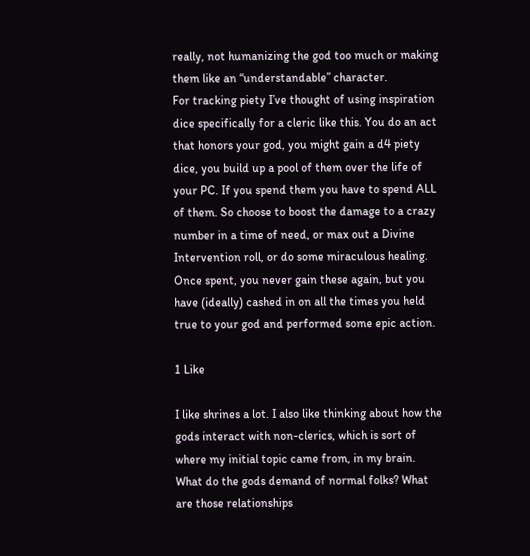really, not humanizing the god too much or making them like an “understandable” character.
For tracking piety I’ve thought of using inspiration dice specifically for a cleric like this. You do an act that honors your god, you might gain a d4 piety dice, you build up a pool of them over the life of your PC. If you spend them you have to spend ALL of them. So choose to boost the damage to a crazy number in a time of need, or max out a Divine Intervention roll, or do some miraculous healing.
Once spent, you never gain these again, but you have (ideally) cashed in on all the times you held true to your god and performed some epic action.

1 Like

I like shrines a lot. I also like thinking about how the gods interact with non-clerics, which is sort of where my initial topic came from, in my brain. What do the gods demand of normal folks? What are those relationships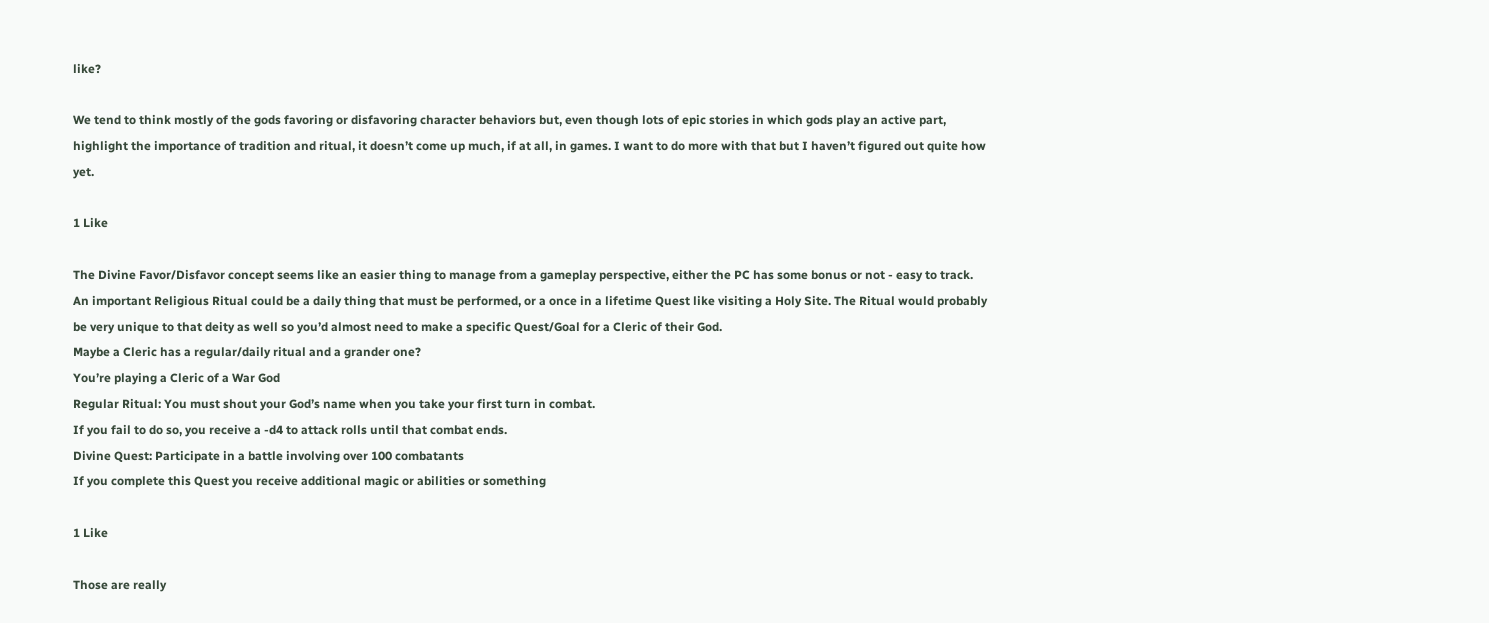like?

We tend to think mostly of the gods favoring or disfavoring character behaviors but, even though lots of epic stories in which gods play an active part, highlight the importance of tradition and ritual, it doesn’t come up much, if at all, in games. I want to do more with that but I haven’t figured out quite how yet.

1 Like

The Divine Favor/Disfavor concept seems like an easier thing to manage from a gameplay perspective, either the PC has some bonus or not - easy to track.
An important Religious Ritual could be a daily thing that must be performed, or a once in a lifetime Quest like visiting a Holy Site. The Ritual would probably be very unique to that deity as well so you’d almost need to make a specific Quest/Goal for a Cleric of their God.
Maybe a Cleric has a regular/daily ritual and a grander one?
You’re playing a Cleric of a War God
Regular Ritual: You must shout your God’s name when you take your first turn in combat.
If you fail to do so, you receive a -d4 to attack rolls until that combat ends.
Divine Quest: Participate in a battle involving over 100 combatants
If you complete this Quest you receive additional magic or abilities or something

1 Like

Those are really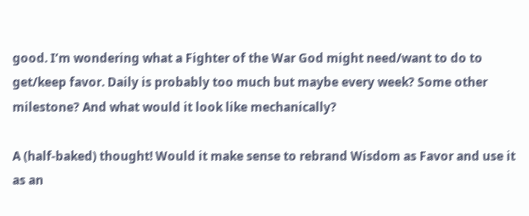good. I’m wondering what a Fighter of the War God might need/want to do to get/keep favor. Daily is probably too much but maybe every week? Some other milestone? And what would it look like mechanically?

A (half-baked) thought! Would it make sense to rebrand Wisdom as Favor and use it as an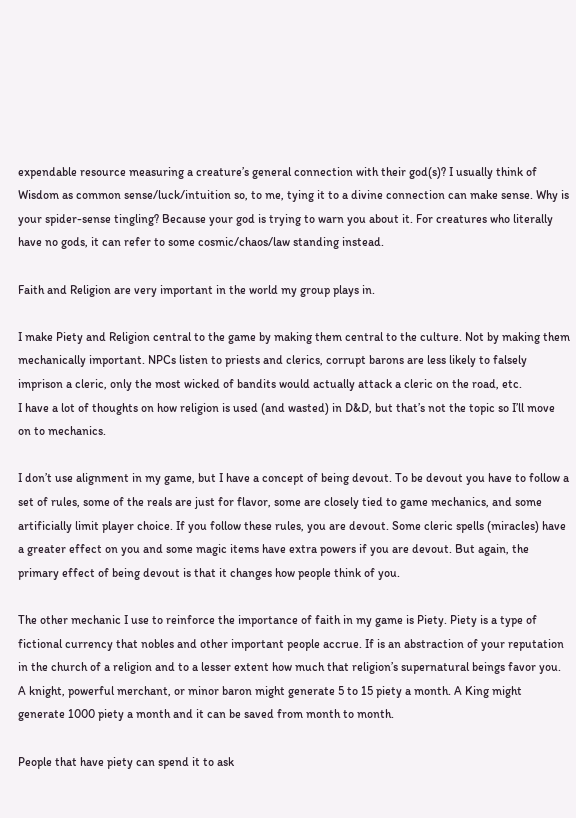expendable resource measuring a creature’s general connection with their god(s)? I usually think of Wisdom as common sense/luck/intuition so, to me, tying it to a divine connection can make sense. Why is your spider-sense tingling? Because your god is trying to warn you about it. For creatures who literally have no gods, it can refer to some cosmic/chaos/law standing instead.

Faith and Religion are very important in the world my group plays in.

I make Piety and Religion central to the game by making them central to the culture. Not by making them mechanically important. NPCs listen to priests and clerics, corrupt barons are less likely to falsely imprison a cleric, only the most wicked of bandits would actually attack a cleric on the road, etc.
I have a lot of thoughts on how religion is used (and wasted) in D&D, but that’s not the topic so I’ll move on to mechanics.

I don’t use alignment in my game, but I have a concept of being devout. To be devout you have to follow a set of rules, some of the reals are just for flavor, some are closely tied to game mechanics, and some artificially limit player choice. If you follow these rules, you are devout. Some cleric spells (miracles) have a greater effect on you and some magic items have extra powers if you are devout. But again, the primary effect of being devout is that it changes how people think of you.

The other mechanic I use to reinforce the importance of faith in my game is Piety. Piety is a type of fictional currency that nobles and other important people accrue. If is an abstraction of your reputation in the church of a religion and to a lesser extent how much that religion’s supernatural beings favor you. A knight, powerful merchant, or minor baron might generate 5 to 15 piety a month. A King might generate 1000 piety a month and it can be saved from month to month.

People that have piety can spend it to ask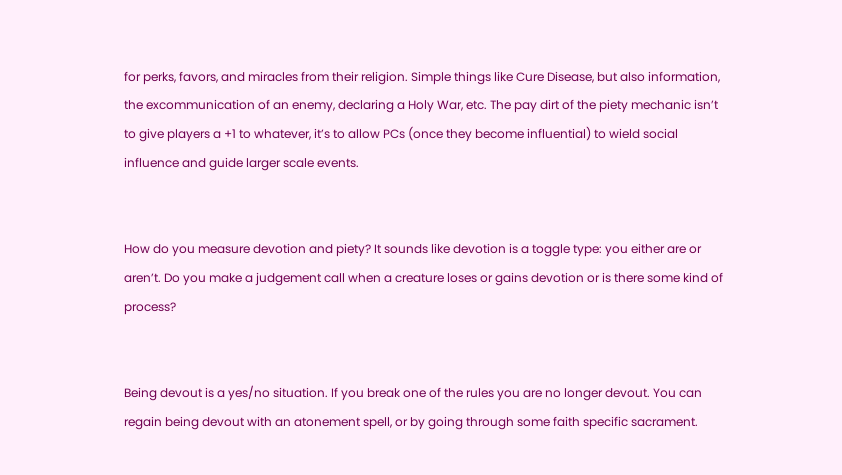for perks, favors, and miracles from their religion. Simple things like Cure Disease, but also information, the excommunication of an enemy, declaring a Holy War, etc. The pay dirt of the piety mechanic isn’t to give players a +1 to whatever, it’s to allow PCs (once they become influential) to wield social influence and guide larger scale events.


How do you measure devotion and piety? It sounds like devotion is a toggle type: you either are or aren’t. Do you make a judgement call when a creature loses or gains devotion or is there some kind of process?


Being devout is a yes/no situation. If you break one of the rules you are no longer devout. You can regain being devout with an atonement spell, or by going through some faith specific sacrament.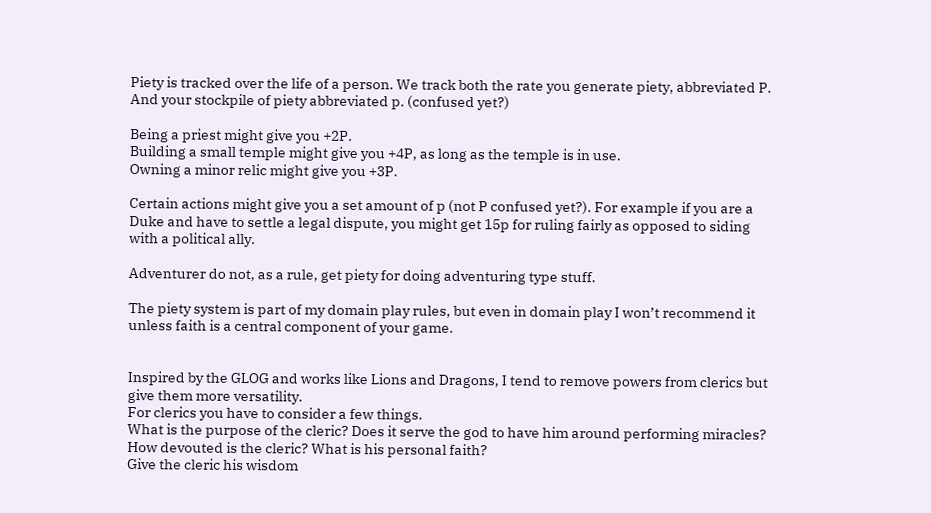Piety is tracked over the life of a person. We track both the rate you generate piety, abbreviated P. And your stockpile of piety abbreviated p. (confused yet?)

Being a priest might give you +2P.
Building a small temple might give you +4P, as long as the temple is in use.
Owning a minor relic might give you +3P.

Certain actions might give you a set amount of p (not P confused yet?). For example if you are a Duke and have to settle a legal dispute, you might get 15p for ruling fairly as opposed to siding with a political ally.

Adventurer do not, as a rule, get piety for doing adventuring type stuff.

The piety system is part of my domain play rules, but even in domain play I won’t recommend it unless faith is a central component of your game.


Inspired by the GLOG and works like Lions and Dragons, I tend to remove powers from clerics but give them more versatility.
For clerics you have to consider a few things.
What is the purpose of the cleric? Does it serve the god to have him around performing miracles? How devouted is the cleric? What is his personal faith?
Give the cleric his wisdom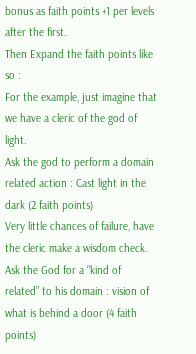bonus as faith points +1 per levels after the first.
Then Expand the faith points like so :
For the example, just imagine that we have a cleric of the god of light.
Ask the god to perform a domain related action : Cast light in the dark (2 faith points)
Very little chances of failure, have the cleric make a wisdom check.
Ask the God for a “kind of related” to his domain : vision of what is behind a door (4 faith points)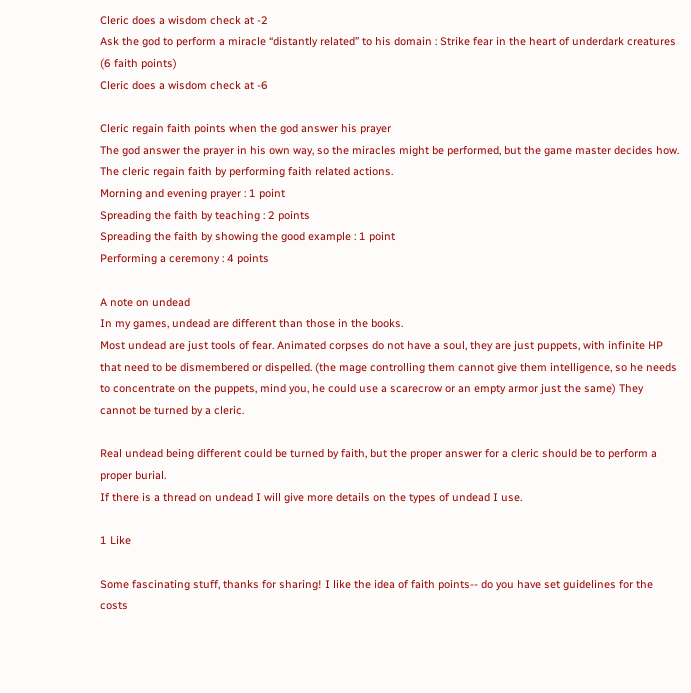Cleric does a wisdom check at -2
Ask the god to perform a miracle “distantly related” to his domain : Strike fear in the heart of underdark creatures (6 faith points)
Cleric does a wisdom check at -6

Cleric regain faith points when the god answer his prayer
The god answer the prayer in his own way, so the miracles might be performed, but the game master decides how.
The cleric regain faith by performing faith related actions.
Morning and evening prayer : 1 point
Spreading the faith by teaching : 2 points
Spreading the faith by showing the good example : 1 point
Performing a ceremony : 4 points

A note on undead
In my games, undead are different than those in the books.
Most undead are just tools of fear. Animated corpses do not have a soul, they are just puppets, with infinite HP that need to be dismembered or dispelled. (the mage controlling them cannot give them intelligence, so he needs to concentrate on the puppets, mind you, he could use a scarecrow or an empty armor just the same) They cannot be turned by a cleric.

Real undead being different could be turned by faith, but the proper answer for a cleric should be to perform a proper burial.
If there is a thread on undead I will give more details on the types of undead I use.

1 Like

Some fascinating stuff, thanks for sharing! I like the idea of faith points-- do you have set guidelines for the costs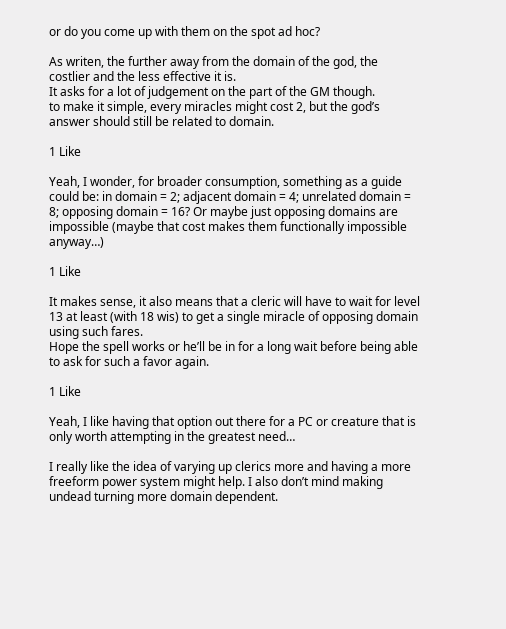or do you come up with them on the spot ad hoc?

As writen, the further away from the domain of the god, the costlier and the less effective it is.
It asks for a lot of judgement on the part of the GM though.
to make it simple, every miracles might cost 2, but the god’s answer should still be related to domain.

1 Like

Yeah, I wonder, for broader consumption, something as a guide could be: in domain = 2; adjacent domain = 4; unrelated domain = 8; opposing domain = 16? Or maybe just opposing domains are impossible (maybe that cost makes them functionally impossible anyway…)

1 Like

It makes sense, it also means that a cleric will have to wait for level 13 at least (with 18 wis) to get a single miracle of opposing domain using such fares.
Hope the spell works or he’ll be in for a long wait before being able to ask for such a favor again.

1 Like

Yeah, I like having that option out there for a PC or creature that is only worth attempting in the greatest need…

I really like the idea of varying up clerics more and having a more freeform power system might help. I also don’t mind making undead turning more domain dependent.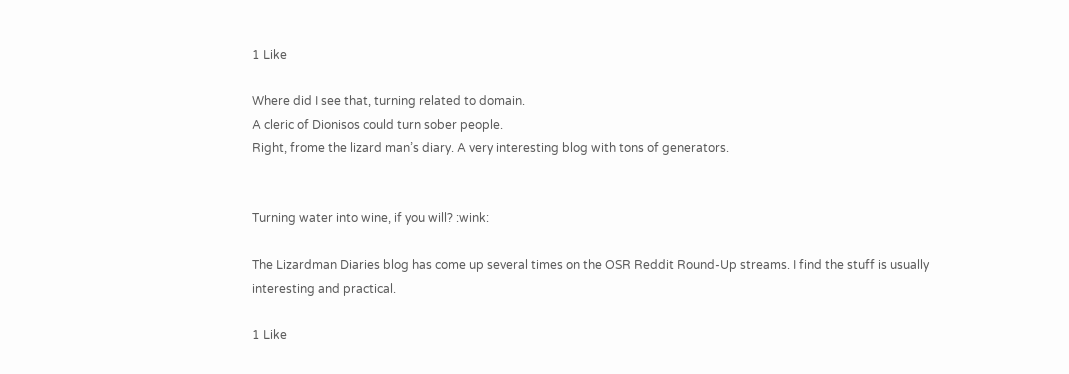1 Like

Where did I see that, turning related to domain.
A cleric of Dionisos could turn sober people.
Right, frome the lizard man’s diary. A very interesting blog with tons of generators.


Turning water into wine, if you will? :wink:

The Lizardman Diaries blog has come up several times on the OSR Reddit Round-Up streams. I find the stuff is usually interesting and practical.

1 Like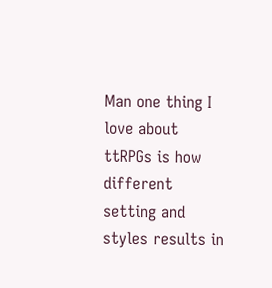Man one thing I love about ttRPGs is how different setting and styles results in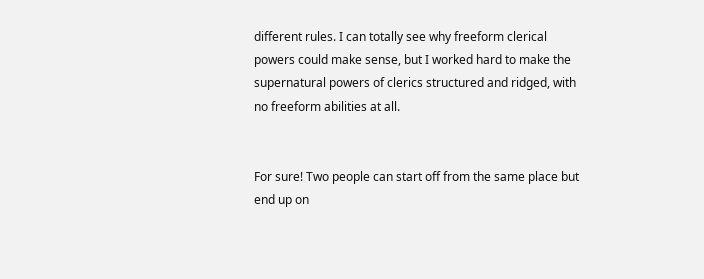different rules. I can totally see why freeform clerical powers could make sense, but I worked hard to make the supernatural powers of clerics structured and ridged, with no freeform abilities at all.


For sure! Two people can start off from the same place but end up on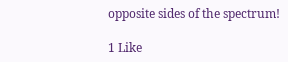opposite sides of the spectrum!

1 Like